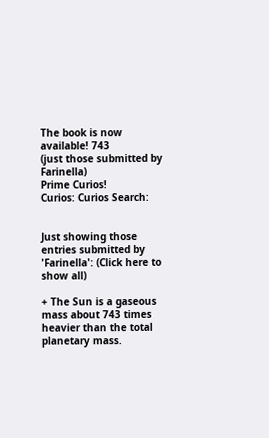The book is now available! 743
(just those submitted by Farinella)
Prime Curios!
Curios: Curios Search:


Just showing those entries submitted by 'Farinella': (Click here to show all)

+ The Sun is a gaseous mass about 743 times heavier than the total planetary mass.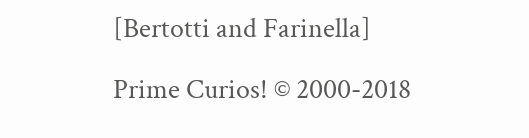[Bertotti and Farinella]

Prime Curios! © 2000-2018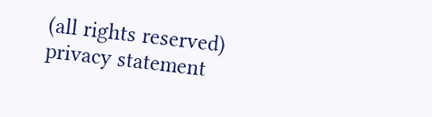(all rights reserved)  privacy statement